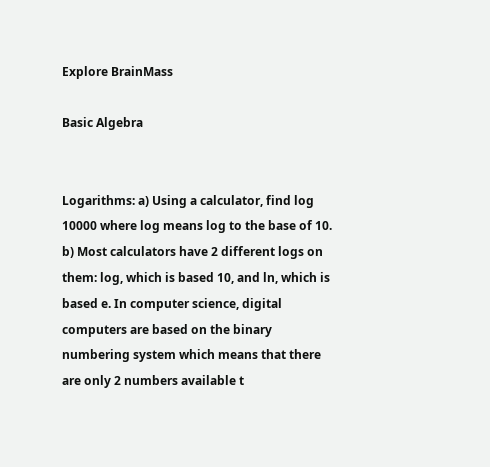Explore BrainMass

Basic Algebra


Logarithms: a) Using a calculator, find log 10000 where log means log to the base of 10. b) Most calculators have 2 different logs on them: log, which is based 10, and ln, which is based e. In computer science, digital computers are based on the binary numbering system which means that there are only 2 numbers available t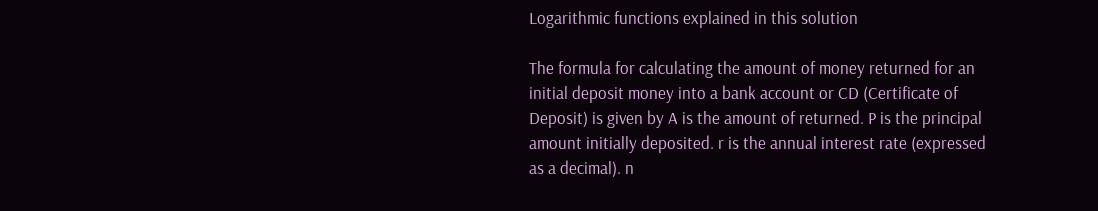Logarithmic functions explained in this solution

The formula for calculating the amount of money returned for an initial deposit money into a bank account or CD (Certificate of Deposit) is given by A is the amount of returned. P is the principal amount initially deposited. r is the annual interest rate (expressed as a decimal). n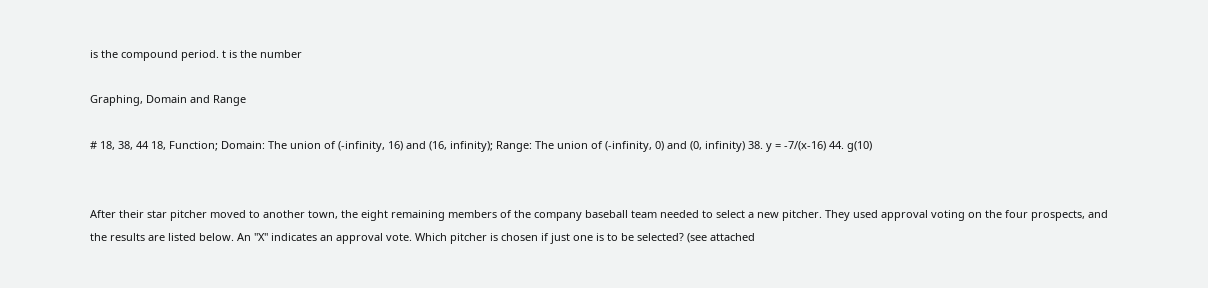is the compound period. t is the number

Graphing, Domain and Range

# 18, 38, 44 18, Function; Domain: The union of (-infinity, 16) and (16, infinity); Range: The union of (-infinity, 0) and (0, infinity) 38. y = -7/(x-16) 44. g(10)


After their star pitcher moved to another town, the eight remaining members of the company baseball team needed to select a new pitcher. They used approval voting on the four prospects, and the results are listed below. An "X" indicates an approval vote. Which pitcher is chosen if just one is to be selected? (see attached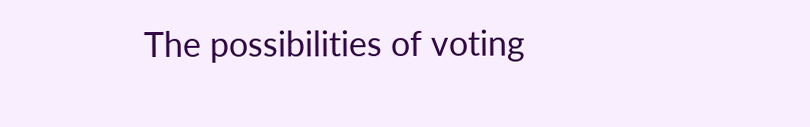The possibilities of voting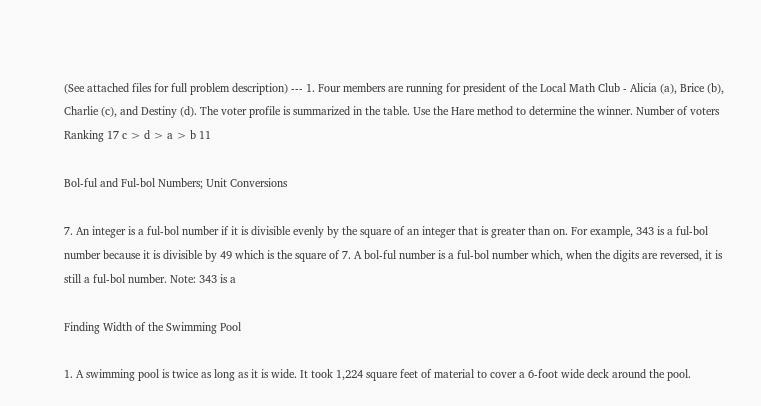(See attached files for full problem description) --- 1. Four members are running for president of the Local Math Club - Alicia (a), Brice (b), Charlie (c), and Destiny (d). The voter profile is summarized in the table. Use the Hare method to determine the winner. Number of voters Ranking 17 c > d > a > b 11

Bol-ful and Ful-bol Numbers; Unit Conversions

7. An integer is a ful-bol number if it is divisible evenly by the square of an integer that is greater than on. For example, 343 is a ful-bol number because it is divisible by 49 which is the square of 7. A bol-ful number is a ful-bol number which, when the digits are reversed, it is still a ful-bol number. Note: 343 is a

Finding Width of the Swimming Pool

1. A swimming pool is twice as long as it is wide. It took 1,224 square feet of material to cover a 6-foot wide deck around the pool.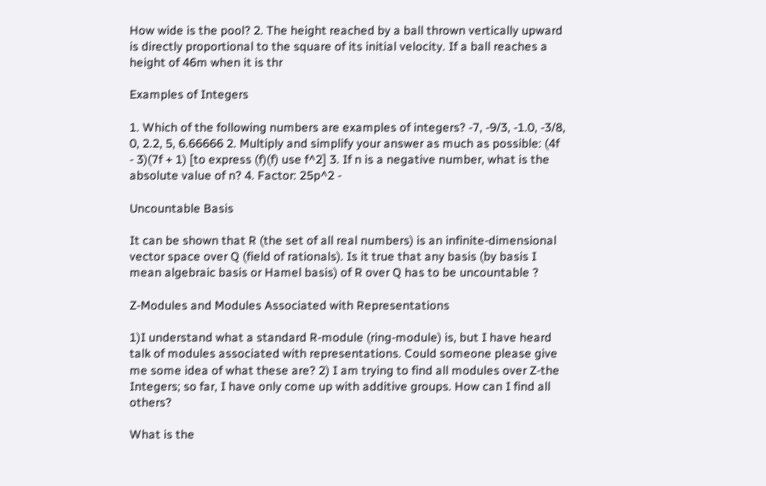How wide is the pool? 2. The height reached by a ball thrown vertically upward is directly proportional to the square of its initial velocity. If a ball reaches a height of 46m when it is thr

Examples of Integers

1. Which of the following numbers are examples of integers? -7, -9/3, -1.0, -3/8, 0, 2.2, 5, 6.66666 2. Multiply and simplify your answer as much as possible: (4f - 3)(7f + 1) [to express (f)(f) use f^2] 3. If n is a negative number, what is the absolute value of n? 4. Factor: 25p^2 -

Uncountable Basis

It can be shown that R (the set of all real numbers) is an infinite-dimensional vector space over Q (field of rationals). Is it true that any basis (by basis I mean algebraic basis or Hamel basis) of R over Q has to be uncountable ?

Z-Modules and Modules Associated with Representations

1)I understand what a standard R-module (ring-module) is, but I have heard talk of modules associated with representations. Could someone please give me some idea of what these are? 2) I am trying to find all modules over Z-the Integers; so far, I have only come up with additive groups. How can I find all others?

What is the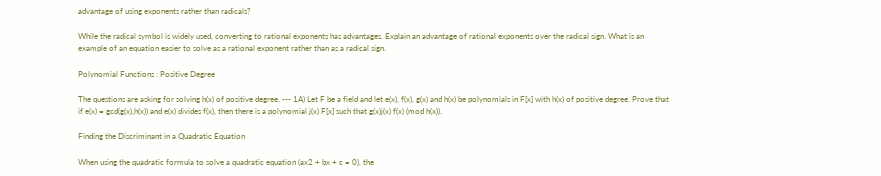advantage of using exponents rather than radicals?

While the radical symbol is widely used, converting to rational exponents has advantages. Explain an advantage of rational exponents over the radical sign. What is an example of an equation easier to solve as a rational exponent rather than as a radical sign.

Polynomial Functions : Positive Degree

The questions are asking for solving h(x) of positive degree. --- 1A) Let F be a field and let e(x), f(x), g(x) and h(x) be polynomials in F[x] with h(x) of positive degree. Prove that if e(x) = gcd(g(x),h(x)) and e(x) divides f(x), then there is a polynomial j(x) F[x] such that g(x)j(x) f(x) (mod h(x)).

Finding the Discriminant in a Quadratic Equation

When using the quadratic formula to solve a quadratic equation (ax2 + bx + c = 0), the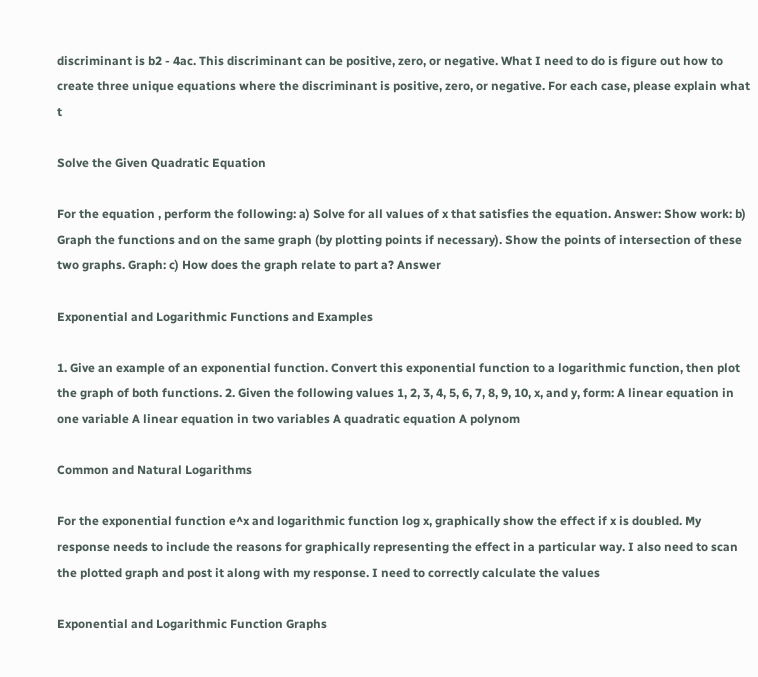discriminant is b2 - 4ac. This discriminant can be positive, zero, or negative. What I need to do is figure out how to create three unique equations where the discriminant is positive, zero, or negative. For each case, please explain what t

Solve the Given Quadratic Equation

For the equation , perform the following: a) Solve for all values of x that satisfies the equation. Answer: Show work: b) Graph the functions and on the same graph (by plotting points if necessary). Show the points of intersection of these two graphs. Graph: c) How does the graph relate to part a? Answer

Exponential and Logarithmic Functions and Examples

1. Give an example of an exponential function. Convert this exponential function to a logarithmic function, then plot the graph of both functions. 2. Given the following values 1, 2, 3, 4, 5, 6, 7, 8, 9, 10, x, and y, form: A linear equation in one variable A linear equation in two variables A quadratic equation A polynom

Common and Natural Logarithms

For the exponential function e^x and logarithmic function log x, graphically show the effect if x is doubled. My response needs to include the reasons for graphically representing the effect in a particular way. I also need to scan the plotted graph and post it along with my response. I need to correctly calculate the values

Exponential and Logarithmic Function Graphs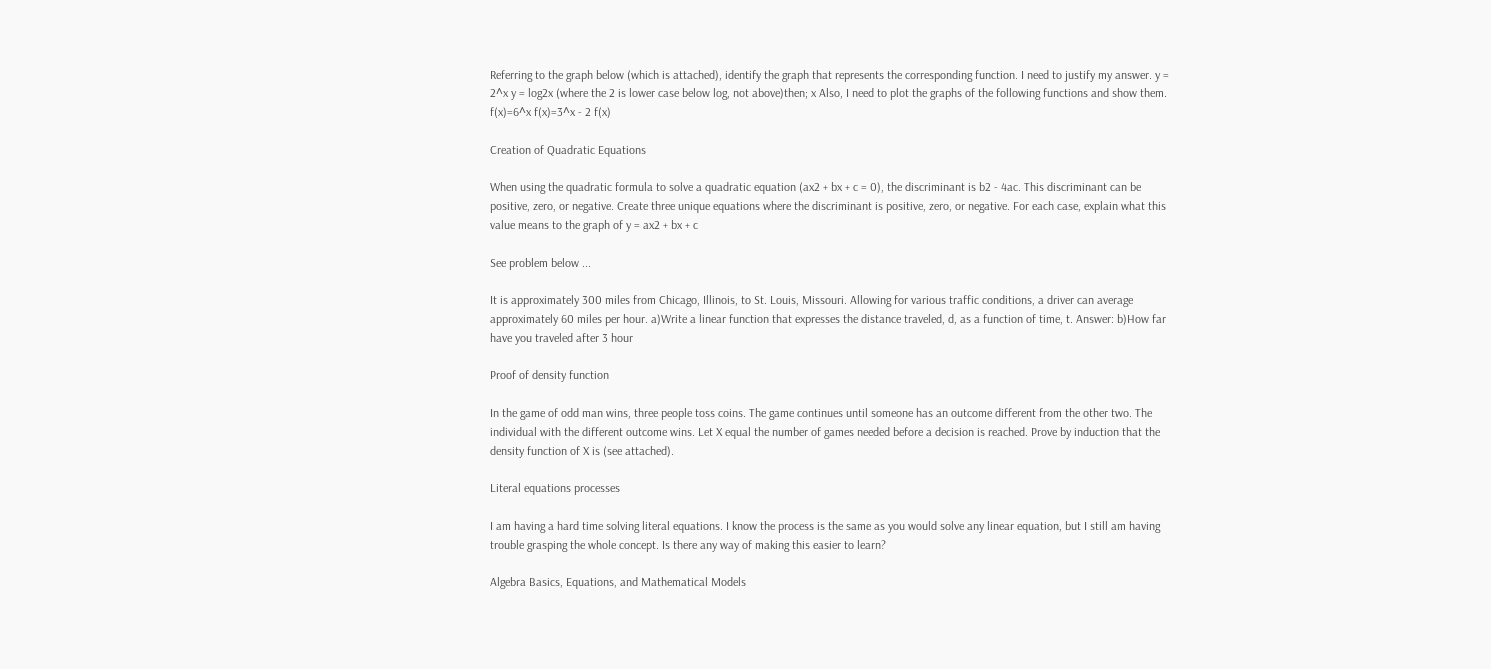Referring to the graph below (which is attached), identify the graph that represents the corresponding function. I need to justify my answer. y = 2^x y = log2x (where the 2 is lower case below log, not above)then; x Also, I need to plot the graphs of the following functions and show them. f(x)=6^x f(x)=3^x - 2 f(x)

Creation of Quadratic Equations

When using the quadratic formula to solve a quadratic equation (ax2 + bx + c = 0), the discriminant is b2 - 4ac. This discriminant can be positive, zero, or negative. Create three unique equations where the discriminant is positive, zero, or negative. For each case, explain what this value means to the graph of y = ax2 + bx + c

See problem below ...

It is approximately 300 miles from Chicago, Illinois, to St. Louis, Missouri. Allowing for various traffic conditions, a driver can average approximately 60 miles per hour. a)Write a linear function that expresses the distance traveled, d, as a function of time, t. Answer: b)How far have you traveled after 3 hour

Proof of density function

In the game of odd man wins, three people toss coins. The game continues until someone has an outcome different from the other two. The individual with the different outcome wins. Let X equal the number of games needed before a decision is reached. Prove by induction that the density function of X is (see attached).

Literal equations processes

I am having a hard time solving literal equations. I know the process is the same as you would solve any linear equation, but I still am having trouble grasping the whole concept. Is there any way of making this easier to learn?

Algebra Basics, Equations, and Mathematical Models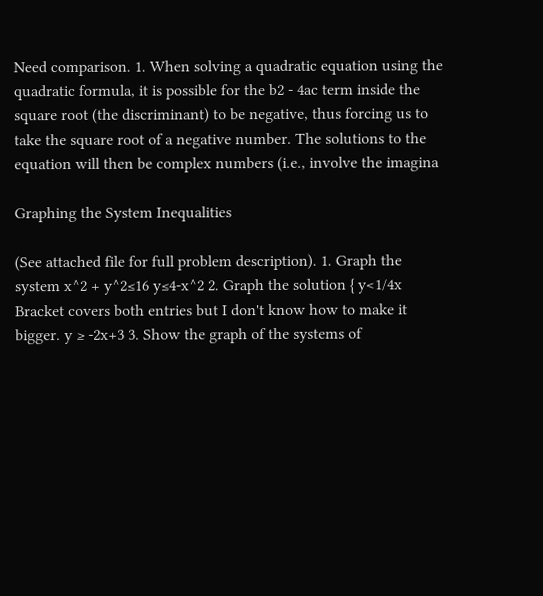Need comparison. 1. When solving a quadratic equation using the quadratic formula, it is possible for the b2 - 4ac term inside the square root (the discriminant) to be negative, thus forcing us to take the square root of a negative number. The solutions to the equation will then be complex numbers (i.e., involve the imagina

Graphing the System Inequalities

(See attached file for full problem description). 1. Graph the system x^2 + y^2≤16 y≤4-x^2 2. Graph the solution { y<1/4x Bracket covers both entries but I don't know how to make it bigger. y ≥ -2x+3 3. Show the graph of the systems of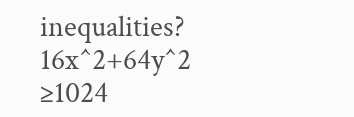inequalities? 16x^2+64y^2 ≥1024